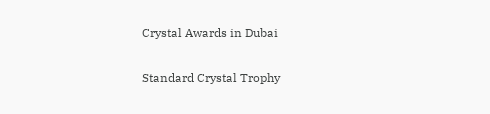Crystal Awards in Dubai

Standard Crystal Trophy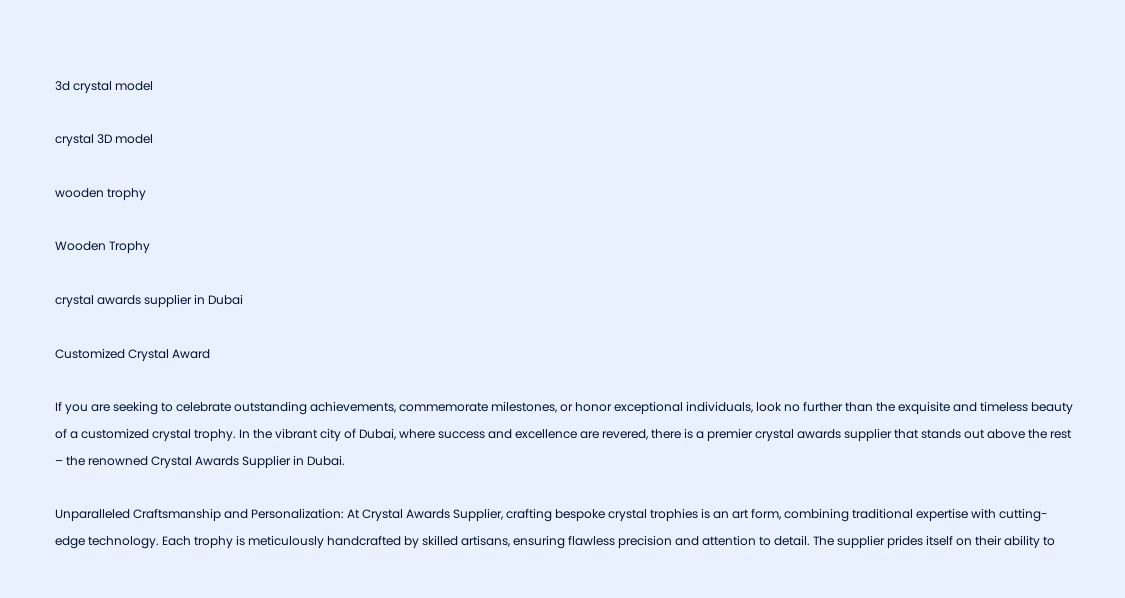3d crystal model

crystal 3D model

wooden trophy

Wooden Trophy

crystal awards supplier in Dubai

Customized Crystal Award

If you are seeking to celebrate outstanding achievements, commemorate milestones, or honor exceptional individuals, look no further than the exquisite and timeless beauty of a customized crystal trophy. In the vibrant city of Dubai, where success and excellence are revered, there is a premier crystal awards supplier that stands out above the rest – the renowned Crystal Awards Supplier in Dubai.

Unparalleled Craftsmanship and Personalization: At Crystal Awards Supplier, crafting bespoke crystal trophies is an art form, combining traditional expertise with cutting-edge technology. Each trophy is meticulously handcrafted by skilled artisans, ensuring flawless precision and attention to detail. The supplier prides itself on their ability to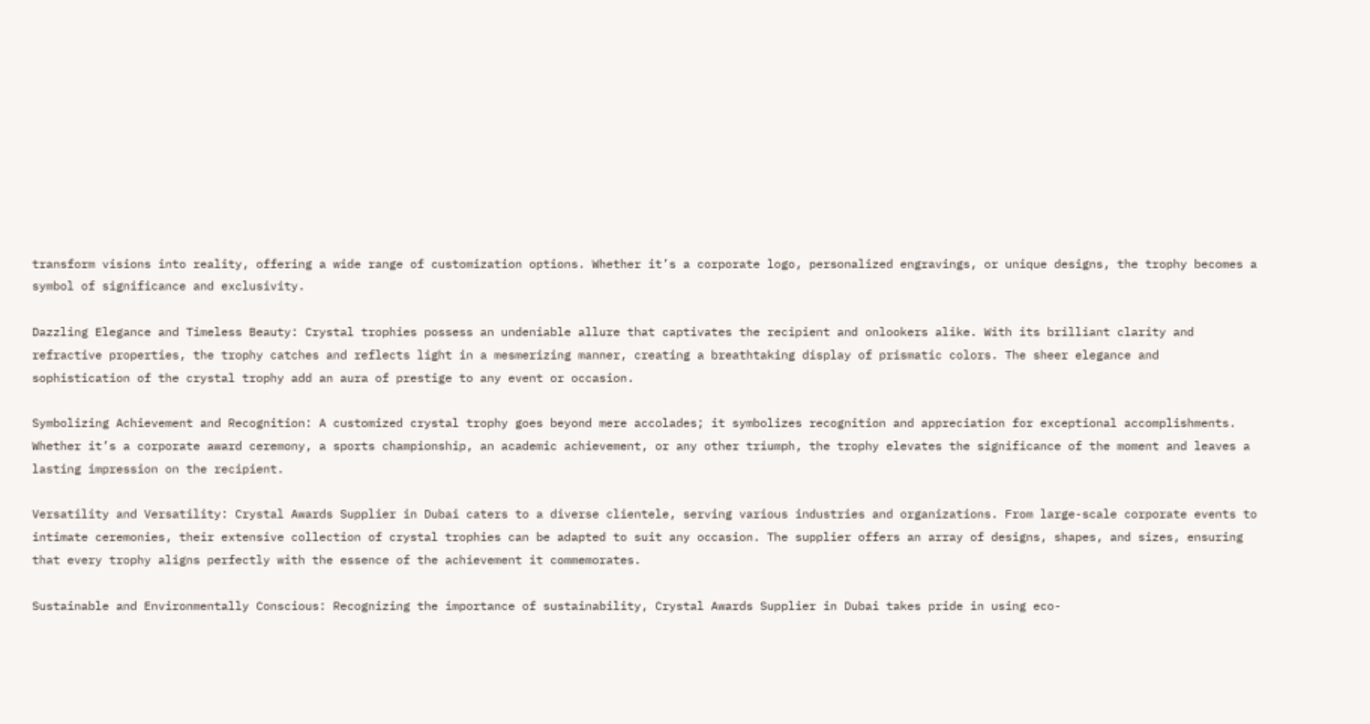transform visions into reality, offering a wide range of customization options. Whether it’s a corporate logo, personalized engravings, or unique designs, the trophy becomes a symbol of significance and exclusivity.

Dazzling Elegance and Timeless Beauty: Crystal trophies possess an undeniable allure that captivates the recipient and onlookers alike. With its brilliant clarity and refractive properties, the trophy catches and reflects light in a mesmerizing manner, creating a breathtaking display of prismatic colors. The sheer elegance and sophistication of the crystal trophy add an aura of prestige to any event or occasion.

Symbolizing Achievement and Recognition: A customized crystal trophy goes beyond mere accolades; it symbolizes recognition and appreciation for exceptional accomplishments. Whether it’s a corporate award ceremony, a sports championship, an academic achievement, or any other triumph, the trophy elevates the significance of the moment and leaves a lasting impression on the recipient.

Versatility and Versatility: Crystal Awards Supplier in Dubai caters to a diverse clientele, serving various industries and organizations. From large-scale corporate events to intimate ceremonies, their extensive collection of crystal trophies can be adapted to suit any occasion. The supplier offers an array of designs, shapes, and sizes, ensuring that every trophy aligns perfectly with the essence of the achievement it commemorates.

Sustainable and Environmentally Conscious: Recognizing the importance of sustainability, Crystal Awards Supplier in Dubai takes pride in using eco-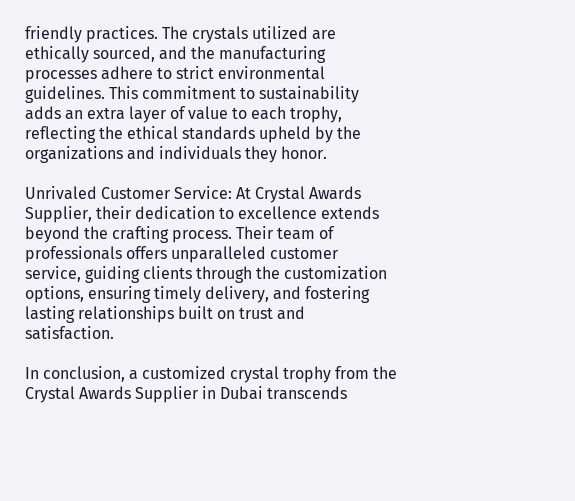friendly practices. The crystals utilized are ethically sourced, and the manufacturing processes adhere to strict environmental guidelines. This commitment to sustainability adds an extra layer of value to each trophy, reflecting the ethical standards upheld by the organizations and individuals they honor.

Unrivaled Customer Service: At Crystal Awards Supplier, their dedication to excellence extends beyond the crafting process. Their team of professionals offers unparalleled customer service, guiding clients through the customization options, ensuring timely delivery, and fostering lasting relationships built on trust and satisfaction.

In conclusion, a customized crystal trophy from the Crystal Awards Supplier in Dubai transcends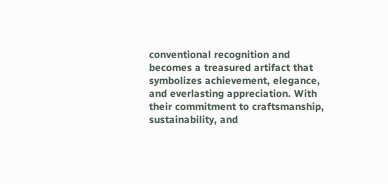conventional recognition and becomes a treasured artifact that symbolizes achievement, elegance, and everlasting appreciation. With their commitment to craftsmanship, sustainability, and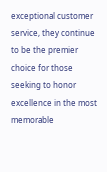exceptional customer service, they continue to be the premier choice for those seeking to honor excellence in the most memorable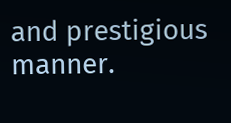and prestigious manner.